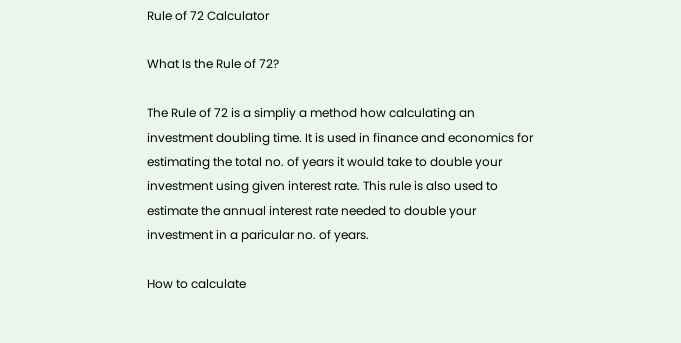Rule of 72 Calculator

What Is the Rule of 72?

The Rule of 72 is a simpliy a method how calculating an investment doubling time. It is used in finance and economics for estimating the total no. of years it would take to double your investment using given interest rate. This rule is also used to estimate the annual interest rate needed to double your investment in a paricular no. of years.

How to calculate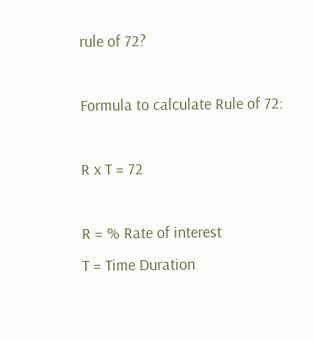rule of 72?

Formula to calculate Rule of 72:

R x T = 72

R = % Rate of interest
T = Time Duration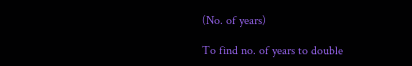(No. of years)

To find no. of years to double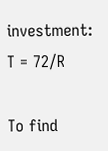investment:
T = 72/R

To find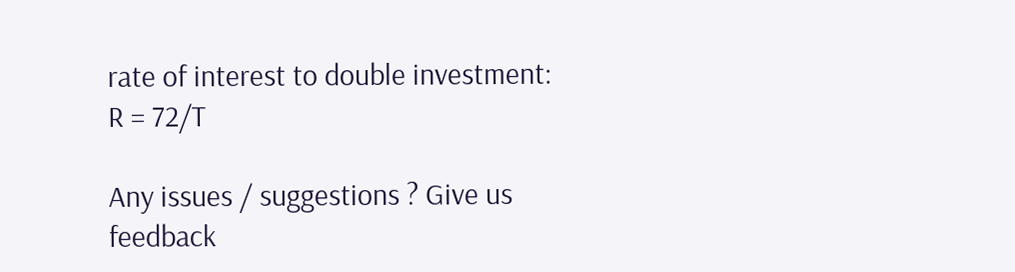rate of interest to double investment:
R = 72/T

Any issues / suggestions ? Give us feedback